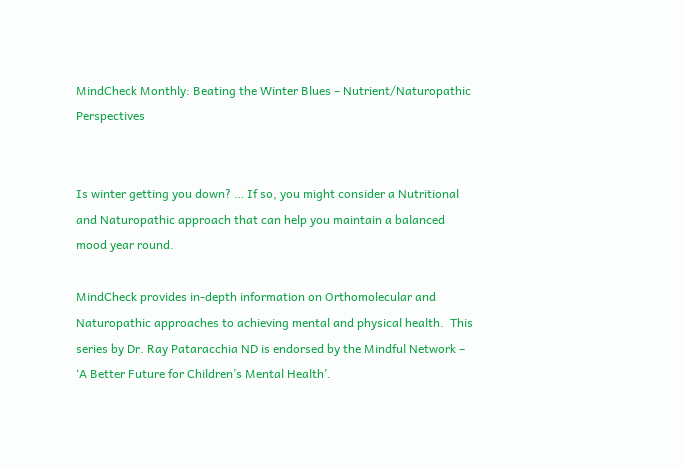MindCheck Monthly: Beating the Winter Blues – Nutrient/Naturopathic Perspectives


Is winter getting you down? … If so, you might consider a Nutritional and Naturopathic approach that can help you maintain a balanced mood year round.

MindCheck provides in-depth information on Orthomolecular and Naturopathic approaches to achieving mental and physical health.  This series by Dr. Ray Pataracchia ND is endorsed by the Mindful Network – ‘A Better Future for Children’s Mental Health’.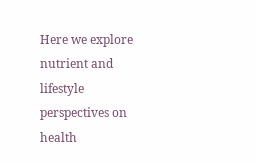Here we explore nutrient and lifestyle perspectives on health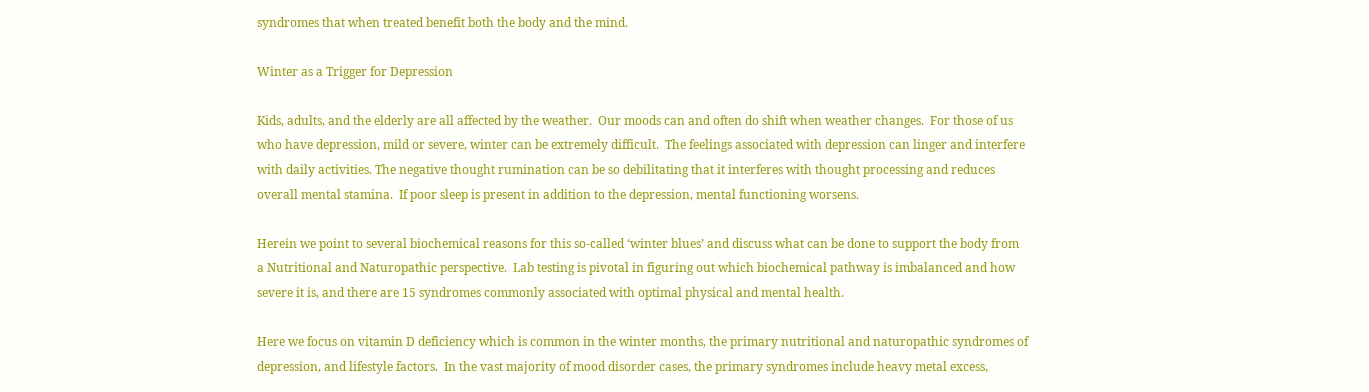syndromes that when treated benefit both the body and the mind.

Winter as a Trigger for Depression

Kids, adults, and the elderly are all affected by the weather.  Our moods can and often do shift when weather changes.  For those of us who have depression, mild or severe, winter can be extremely difficult.  The feelings associated with depression can linger and interfere with daily activities. The negative thought rumination can be so debilitating that it interferes with thought processing and reduces overall mental stamina.  If poor sleep is present in addition to the depression, mental functioning worsens.

Herein we point to several biochemical reasons for this so-called ‘winter blues’ and discuss what can be done to support the body from a Nutritional and Naturopathic perspective.  Lab testing is pivotal in figuring out which biochemical pathway is imbalanced and how severe it is, and there are 15 syndromes commonly associated with optimal physical and mental health.

Here we focus on vitamin D deficiency which is common in the winter months, the primary nutritional and naturopathic syndromes of depression, and lifestyle factors.  In the vast majority of mood disorder cases, the primary syndromes include heavy metal excess,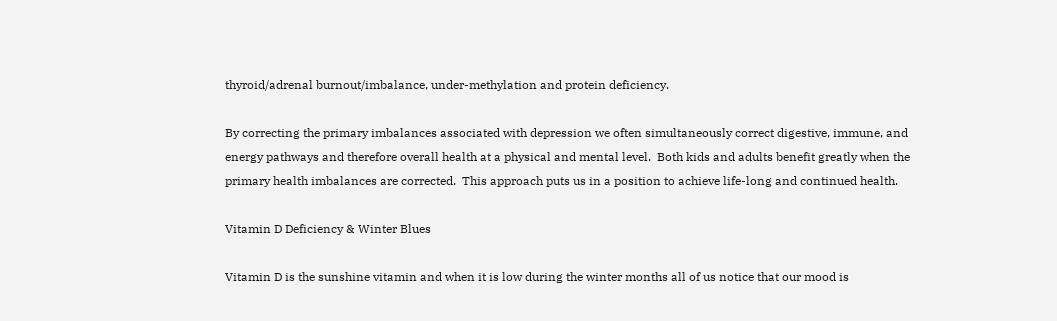thyroid/adrenal burnout/imbalance, under-methylation and protein deficiency.

By correcting the primary imbalances associated with depression we often simultaneously correct digestive, immune, and energy pathways and therefore overall health at a physical and mental level.  Both kids and adults benefit greatly when the primary health imbalances are corrected.  This approach puts us in a position to achieve life-long and continued health.

Vitamin D Deficiency & Winter Blues

Vitamin D is the sunshine vitamin and when it is low during the winter months all of us notice that our mood is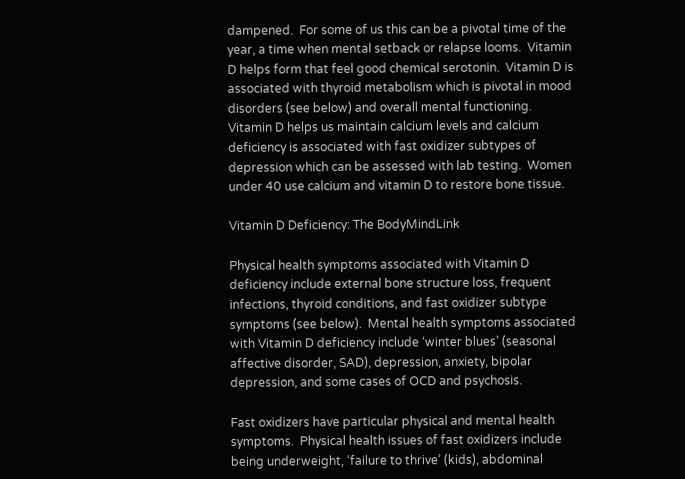dampened.  For some of us this can be a pivotal time of the year, a time when mental setback or relapse looms.  Vitamin D helps form that feel good chemical serotonin.  Vitamin D is associated with thyroid metabolism which is pivotal in mood disorders (see below) and overall mental functioning.  Vitamin D helps us maintain calcium levels and calcium deficiency is associated with fast oxidizer subtypes of depression which can be assessed with lab testing.  Women under 40 use calcium and vitamin D to restore bone tissue.

Vitamin D Deficiency: The BodyMindLink

Physical health symptoms associated with Vitamin D deficiency include external bone structure loss, frequent infections, thyroid conditions, and fast oxidizer subtype symptoms (see below).  Mental health symptoms associated with Vitamin D deficiency include ‘winter blues’ (seasonal affective disorder, SAD), depression, anxiety, bipolar depression, and some cases of OCD and psychosis.

Fast oxidizers have particular physical and mental health symptoms.  Physical health issues of fast oxidizers include being underweight, ‘failure to thrive’ (kids), abdominal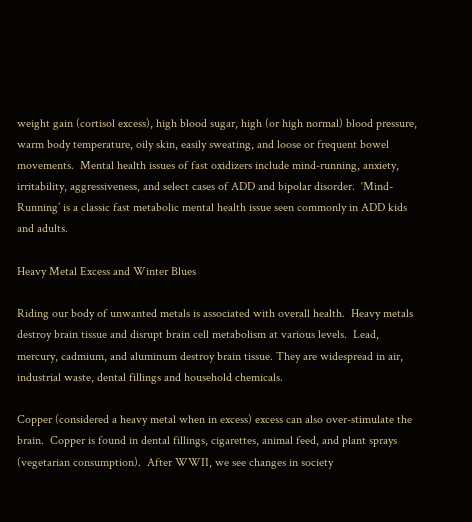weight gain (cortisol excess), high blood sugar, high (or high normal) blood pressure, warm body temperature, oily skin, easily sweating, and loose or frequent bowel movements.  Mental health issues of fast oxidizers include mind-running, anxiety, irritability, aggressiveness, and select cases of ADD and bipolar disorder.  ‘Mind-Running’ is a classic fast metabolic mental health issue seen commonly in ADD kids and adults.

Heavy Metal Excess and Winter Blues

Riding our body of unwanted metals is associated with overall health.  Heavy metals destroy brain tissue and disrupt brain cell metabolism at various levels.  Lead, mercury, cadmium, and aluminum destroy brain tissue. They are widespread in air, industrial waste, dental fillings and household chemicals.

Copper (considered a heavy metal when in excess) excess can also over-stimulate the brain.  Copper is found in dental fillings, cigarettes, animal feed, and plant sprays (vegetarian consumption).  After WWII, we see changes in society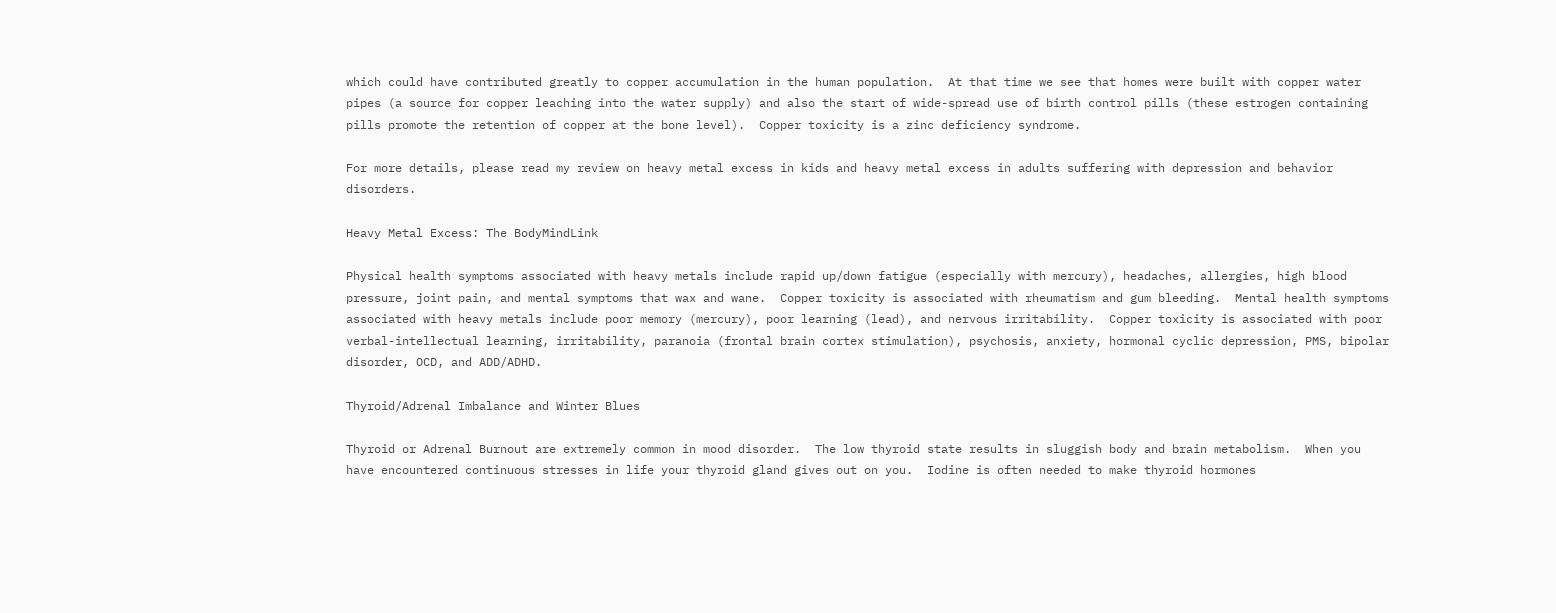which could have contributed greatly to copper accumulation in the human population.  At that time we see that homes were built with copper water pipes (a source for copper leaching into the water supply) and also the start of wide-spread use of birth control pills (these estrogen containing pills promote the retention of copper at the bone level).  Copper toxicity is a zinc deficiency syndrome.

For more details, please read my review on heavy metal excess in kids and heavy metal excess in adults suffering with depression and behavior disorders.

Heavy Metal Excess: The BodyMindLink

Physical health symptoms associated with heavy metals include rapid up/down fatigue (especially with mercury), headaches, allergies, high blood pressure, joint pain, and mental symptoms that wax and wane.  Copper toxicity is associated with rheumatism and gum bleeding.  Mental health symptoms associated with heavy metals include poor memory (mercury), poor learning (lead), and nervous irritability.  Copper toxicity is associated with poor verbal-intellectual learning, irritability, paranoia (frontal brain cortex stimulation), psychosis, anxiety, hormonal cyclic depression, PMS, bipolar disorder, OCD, and ADD/ADHD.

Thyroid/Adrenal Imbalance and Winter Blues

Thyroid or Adrenal Burnout are extremely common in mood disorder.  The low thyroid state results in sluggish body and brain metabolism.  When you have encountered continuous stresses in life your thyroid gland gives out on you.  Iodine is often needed to make thyroid hormones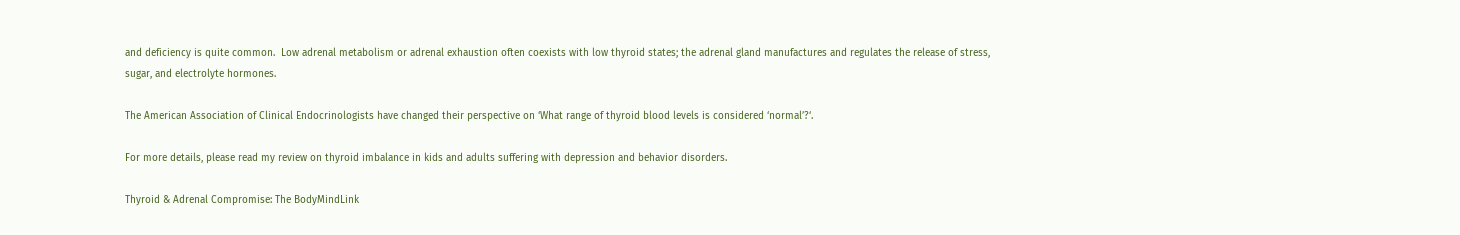and deficiency is quite common.  Low adrenal metabolism or adrenal exhaustion often coexists with low thyroid states; the adrenal gland manufactures and regulates the release of stress, sugar, and electrolyte hormones.

The American Association of Clinical Endocrinologists have changed their perspective on ‘What range of thyroid blood levels is considered ‘normal’?‘.

For more details, please read my review on thyroid imbalance in kids and adults suffering with depression and behavior disorders.

Thyroid & Adrenal Compromise: The BodyMindLink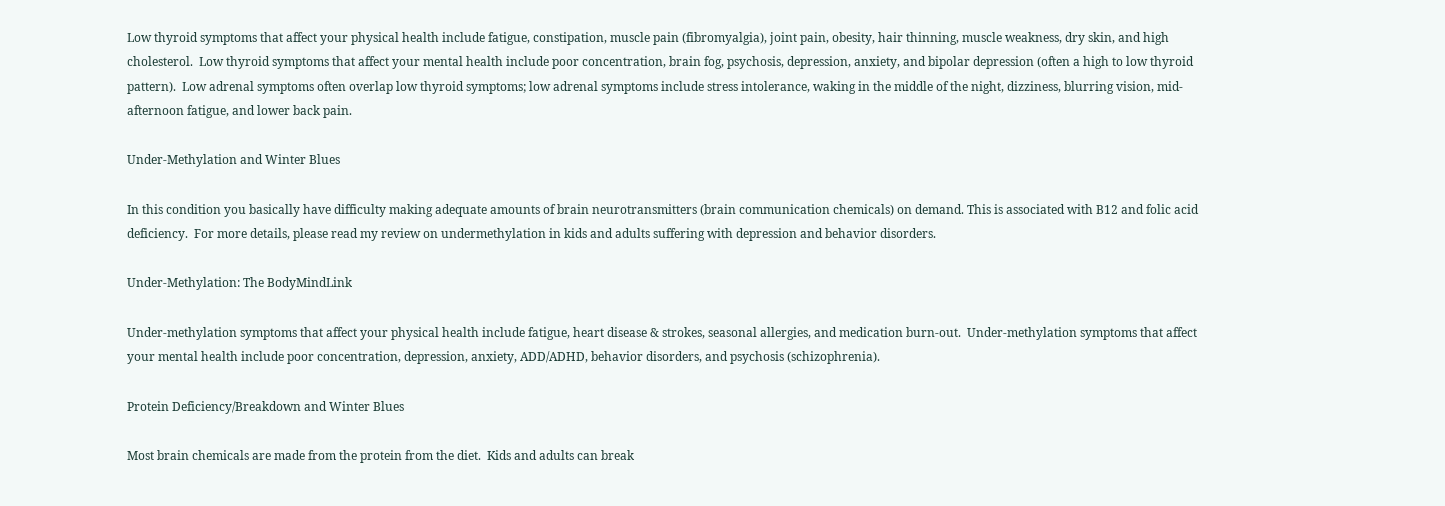Low thyroid symptoms that affect your physical health include fatigue, constipation, muscle pain (fibromyalgia), joint pain, obesity, hair thinning, muscle weakness, dry skin, and high cholesterol.  Low thyroid symptoms that affect your mental health include poor concentration, brain fog, psychosis, depression, anxiety, and bipolar depression (often a high to low thyroid pattern).  Low adrenal symptoms often overlap low thyroid symptoms; low adrenal symptoms include stress intolerance, waking in the middle of the night, dizziness, blurring vision, mid-afternoon fatigue, and lower back pain.

Under-Methylation and Winter Blues

In this condition you basically have difficulty making adequate amounts of brain neurotransmitters (brain communication chemicals) on demand. This is associated with B12 and folic acid deficiency.  For more details, please read my review on undermethylation in kids and adults suffering with depression and behavior disorders.

Under-Methylation: The BodyMindLink

Under-methylation symptoms that affect your physical health include fatigue, heart disease & strokes, seasonal allergies, and medication burn-out.  Under-methylation symptoms that affect your mental health include poor concentration, depression, anxiety, ADD/ADHD, behavior disorders, and psychosis (schizophrenia).

Protein Deficiency/Breakdown and Winter Blues

Most brain chemicals are made from the protein from the diet.  Kids and adults can break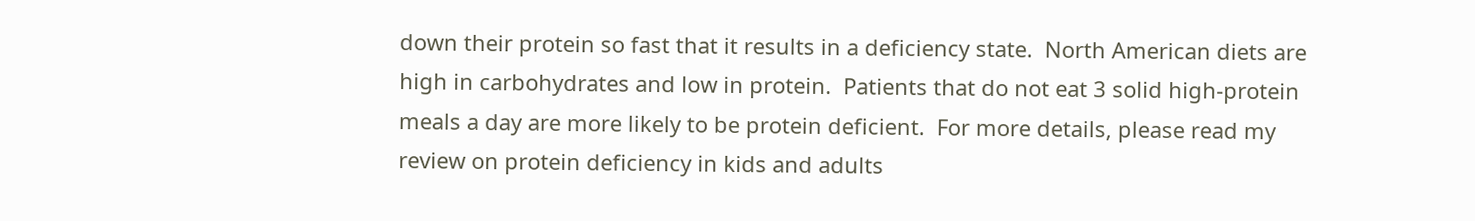down their protein so fast that it results in a deficiency state.  North American diets are high in carbohydrates and low in protein.  Patients that do not eat 3 solid high-protein meals a day are more likely to be protein deficient.  For more details, please read my review on protein deficiency in kids and adults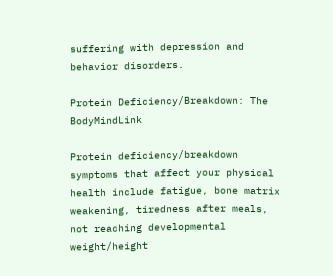suffering with depression and behavior disorders.

Protein Deficiency/Breakdown: The BodyMindLink

Protein deficiency/breakdown symptoms that affect your physical health include fatigue, bone matrix weakening, tiredness after meals, not reaching developmental weight/height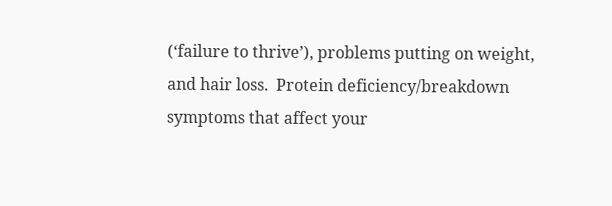(‘failure to thrive’), problems putting on weight, and hair loss.  Protein deficiency/breakdown symptoms that affect your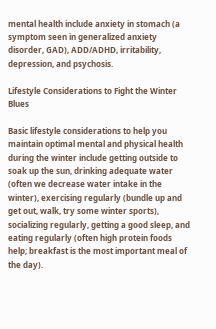mental health include anxiety in stomach (a symptom seen in generalized anxiety disorder, GAD), ADD/ADHD, irritability, depression, and psychosis.

Lifestyle Considerations to Fight the Winter Blues

Basic lifestyle considerations to help you maintain optimal mental and physical health during the winter include getting outside to soak up the sun, drinking adequate water (often we decrease water intake in the winter), exercising regularly (bundle up and get out, walk, try some winter sports), socializing regularly, getting a good sleep, and eating regularly (often high protein foods help; breakfast is the most important meal of the day).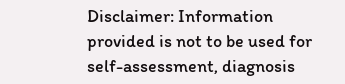Disclaimer: Information provided is not to be used for self-assessment, diagnosis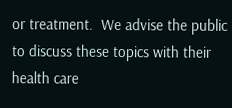or treatment.  We advise the public to discuss these topics with their health care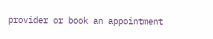provider or book an appointment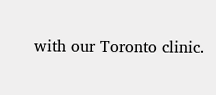with our Toronto clinic.